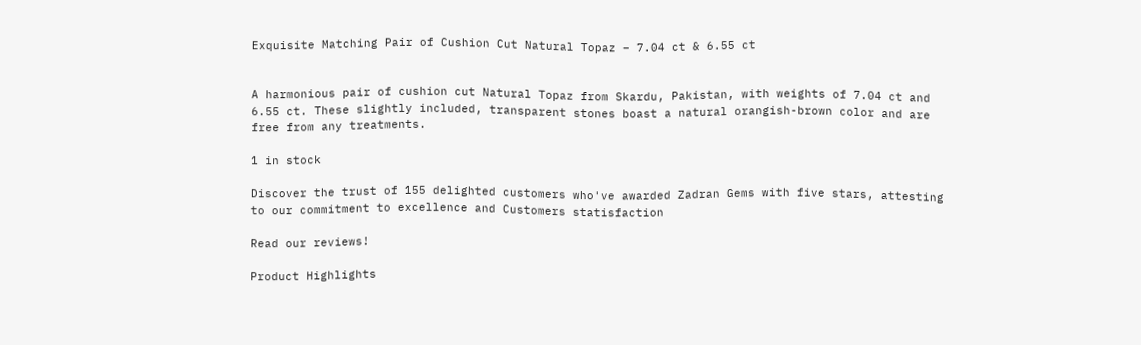Exquisite Matching Pair of Cushion Cut Natural Topaz – 7.04 ct & 6.55 ct


A harmonious pair of cushion cut Natural Topaz from Skardu, Pakistan, with weights of 7.04 ct and 6.55 ct. These slightly included, transparent stones boast a natural orangish-brown color and are free from any treatments.

1 in stock

Discover the trust of 155 delighted customers who've awarded Zadran Gems with five stars, attesting to our commitment to excellence and Customers statisfaction

Read our reviews!

Product Highlights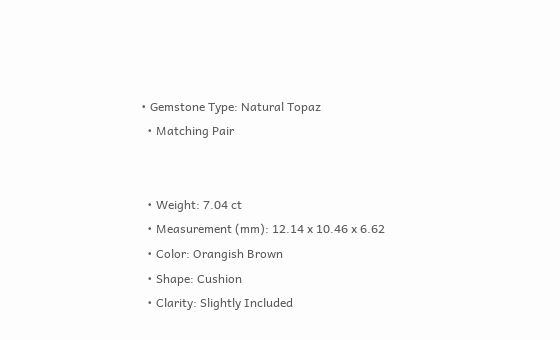• Gemstone Type: Natural Topaz
  • Matching Pair


  • Weight: 7.04 ct
  • Measurement (mm): 12.14 x 10.46 x 6.62
  • Color: Orangish Brown
  • Shape: Cushion
  • Clarity: Slightly Included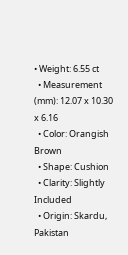• Weight: 6.55 ct
  • Measurement (mm): 12.07 x 10.30 x 6.16
  • Color: Orangish Brown
  • Shape: Cushion
  • Clarity: Slightly Included
  • Origin: Skardu, Pakistan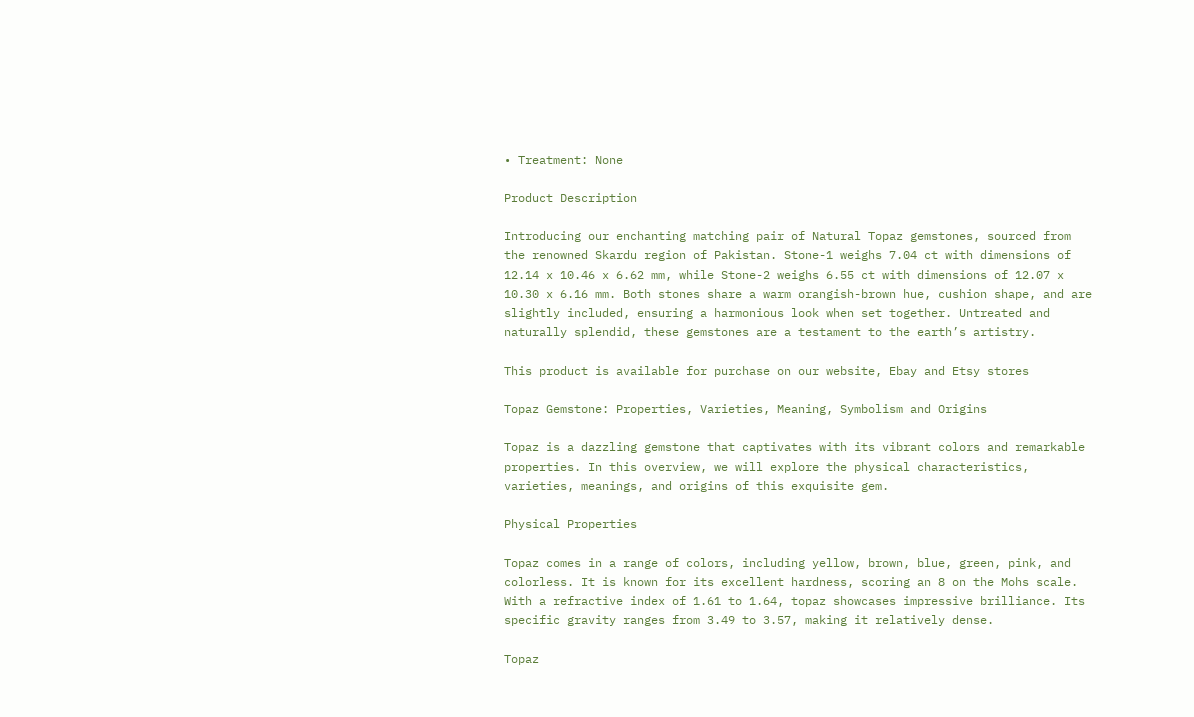• Treatment: None

Product Description

Introducing our enchanting matching pair of Natural Topaz gemstones, sourced from the renowned Skardu region of Pakistan. Stone-1 weighs 7.04 ct with dimensions of 12.14 x 10.46 x 6.62 mm, while Stone-2 weighs 6.55 ct with dimensions of 12.07 x 10.30 x 6.16 mm. Both stones share a warm orangish-brown hue, cushion shape, and are slightly included, ensuring a harmonious look when set together. Untreated and naturally splendid, these gemstones are a testament to the earth’s artistry.

This product is available for purchase on our website, Ebay and Etsy stores

Topaz Gemstone: Properties, Varieties, Meaning, Symbolism and Origins

Topaz is a dazzling gemstone that captivates with its vibrant colors and remarkable properties. In this overview, we will explore the physical characteristics, varieties, meanings, and origins of this exquisite gem.

Physical Properties

Topaz comes in a range of colors, including yellow, brown, blue, green, pink, and colorless. It is known for its excellent hardness, scoring an 8 on the Mohs scale. With a refractive index of 1.61 to 1.64, topaz showcases impressive brilliance. Its specific gravity ranges from 3.49 to 3.57, making it relatively dense.

Topaz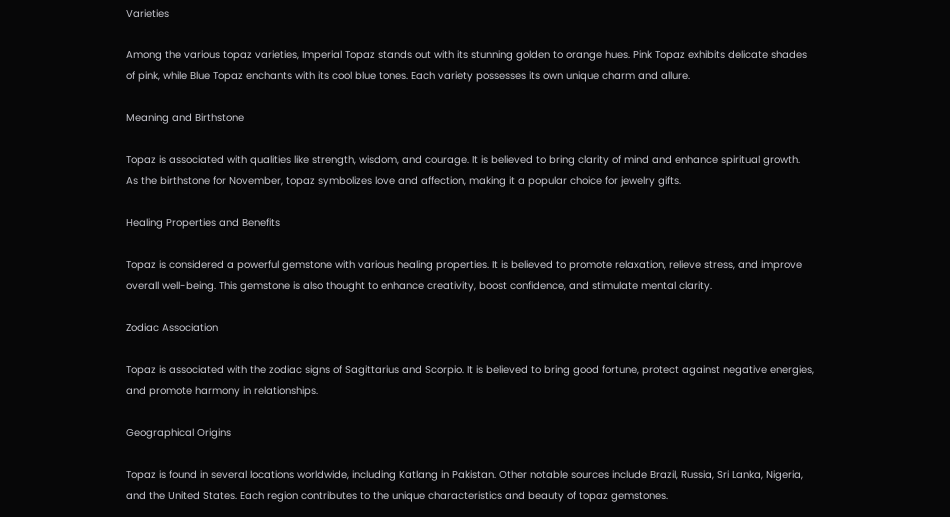Varieties

Among the various topaz varieties, Imperial Topaz stands out with its stunning golden to orange hues. Pink Topaz exhibits delicate shades of pink, while Blue Topaz enchants with its cool blue tones. Each variety possesses its own unique charm and allure.

Meaning and Birthstone

Topaz is associated with qualities like strength, wisdom, and courage. It is believed to bring clarity of mind and enhance spiritual growth. As the birthstone for November, topaz symbolizes love and affection, making it a popular choice for jewelry gifts.

Healing Properties and Benefits

Topaz is considered a powerful gemstone with various healing properties. It is believed to promote relaxation, relieve stress, and improve overall well-being. This gemstone is also thought to enhance creativity, boost confidence, and stimulate mental clarity.

Zodiac Association

Topaz is associated with the zodiac signs of Sagittarius and Scorpio. It is believed to bring good fortune, protect against negative energies, and promote harmony in relationships.

Geographical Origins

Topaz is found in several locations worldwide, including Katlang in Pakistan. Other notable sources include Brazil, Russia, Sri Lanka, Nigeria, and the United States. Each region contributes to the unique characteristics and beauty of topaz gemstones.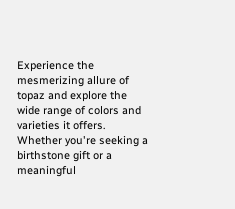Experience the mesmerizing allure of topaz and explore the wide range of colors and varieties it offers. Whether you're seeking a birthstone gift or a meaningful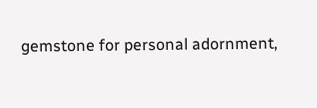gemstone for personal adornment,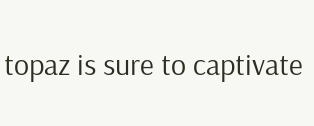topaz is sure to captivate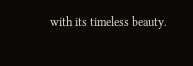with its timeless beauty.